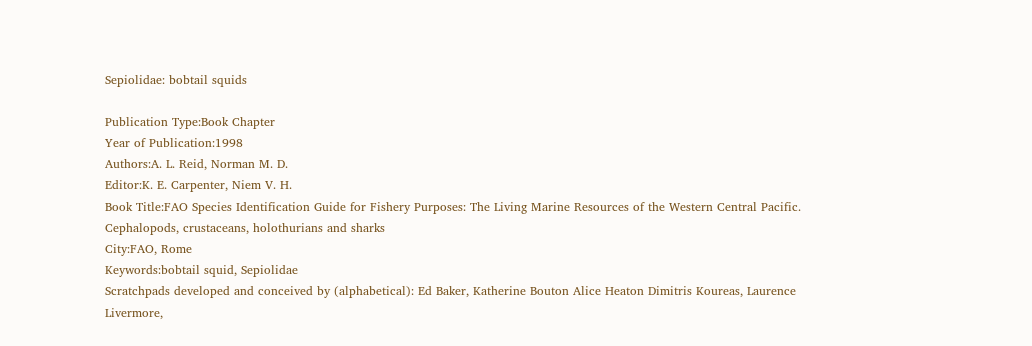Sepiolidae: bobtail squids

Publication Type:Book Chapter
Year of Publication:1998
Authors:A. L. Reid, Norman M. D.
Editor:K. E. Carpenter, Niem V. H.
Book Title:FAO Species Identification Guide for Fishery Purposes: The Living Marine Resources of the Western Central Pacific. Cephalopods, crustaceans, holothurians and sharks
City:FAO, Rome
Keywords:bobtail squid, Sepiolidae
Scratchpads developed and conceived by (alphabetical): Ed Baker, Katherine Bouton Alice Heaton Dimitris Koureas, Laurence Livermore,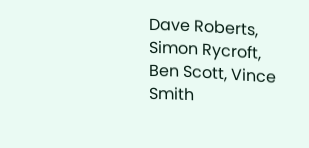Dave Roberts, Simon Rycroft, Ben Scott, Vince Smith